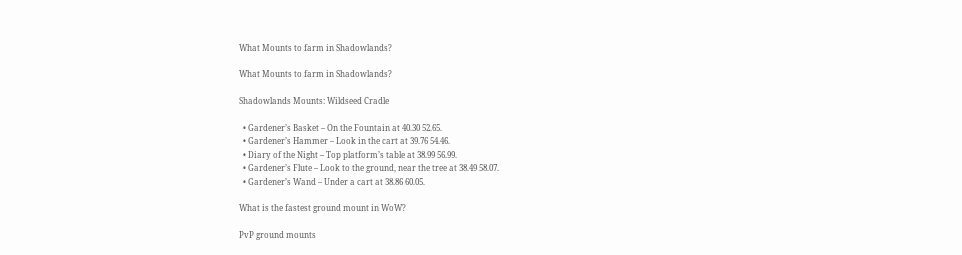What Mounts to farm in Shadowlands?

What Mounts to farm in Shadowlands?

Shadowlands Mounts: Wildseed Cradle

  • Gardener’s Basket – On the Fountain at 40.30 52.65.
  • Gardener’s Hammer – Look in the cart at 39.76 54.46.
  • Diary of the Night – Top platform’s table at 38.99 56.99.
  • Gardener’s Flute – Look to the ground, near the tree at 38.49 58.07.
  • Gardener’s Wand – Under a cart at 38.86 60.05.

What is the fastest ground mount in WoW?

PvP ground mounts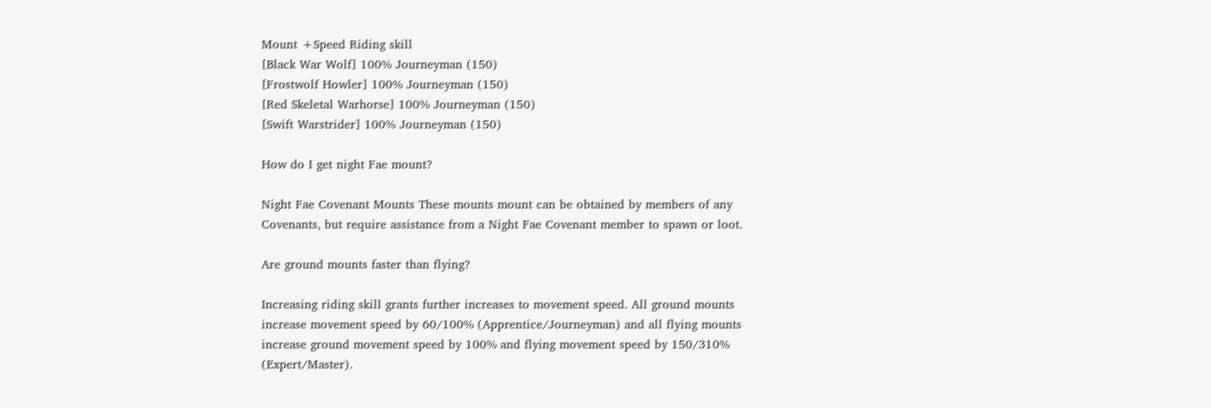Mount +Speed Riding skill
[Black War Wolf] 100% Journeyman (150)
[Frostwolf Howler] 100% Journeyman (150)
[Red Skeletal Warhorse] 100% Journeyman (150)
[Swift Warstrider] 100% Journeyman (150)

How do I get night Fae mount?

Night Fae Covenant Mounts These mounts mount can be obtained by members of any Covenants, but require assistance from a Night Fae Covenant member to spawn or loot.

Are ground mounts faster than flying?

Increasing riding skill grants further increases to movement speed. All ground mounts increase movement speed by 60/100% (Apprentice/Journeyman) and all flying mounts increase ground movement speed by 100% and flying movement speed by 150/310% (Expert/Master).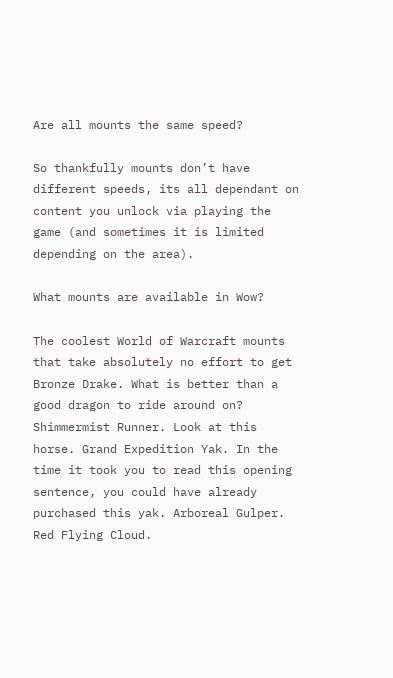Are all mounts the same speed?

So thankfully mounts don’t have different speeds, its all dependant on content you unlock via playing the game (and sometimes it is limited depending on the area).

What mounts are available in Wow?

The coolest World of Warcraft mounts that take absolutely no effort to get Bronze Drake. What is better than a good dragon to ride around on? Shimmermist Runner. Look at this horse. Grand Expedition Yak. In the time it took you to read this opening sentence, you could have already purchased this yak. Arboreal Gulper. Red Flying Cloud.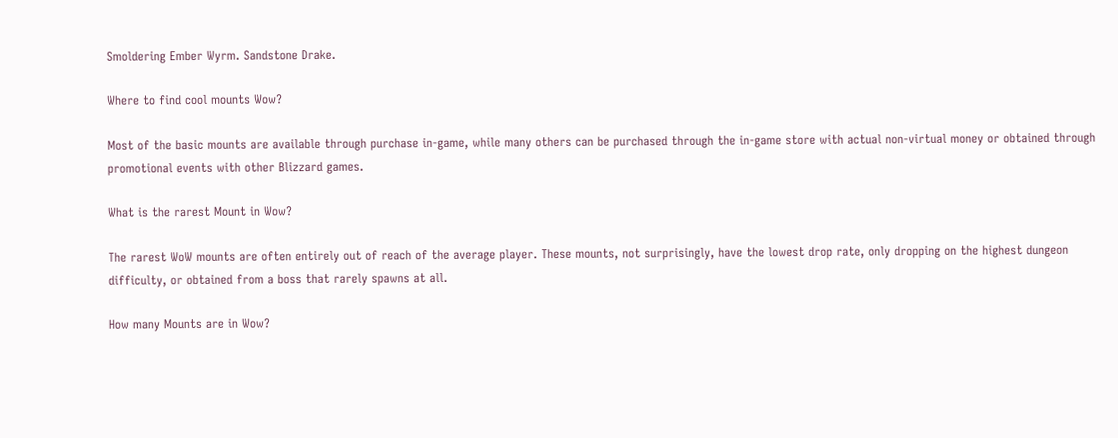Smoldering Ember Wyrm. Sandstone Drake.

Where to find cool mounts Wow?

Most of the basic mounts are available through purchase in-game, while many others can be purchased through the in-game store with actual non-virtual money or obtained through promotional events with other Blizzard games.

What is the rarest Mount in Wow?

The rarest WoW mounts are often entirely out of reach of the average player. These mounts, not surprisingly, have the lowest drop rate, only dropping on the highest dungeon difficulty, or obtained from a boss that rarely spawns at all.

How many Mounts are in Wow?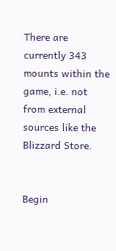There are currently 343 mounts within the game, i.e. not from external sources like the Blizzard Store.


Begin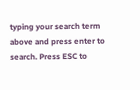typing your search term above and press enter to search. Press ESC to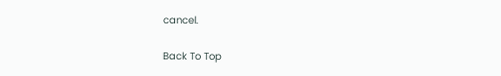cancel.

Back To Top